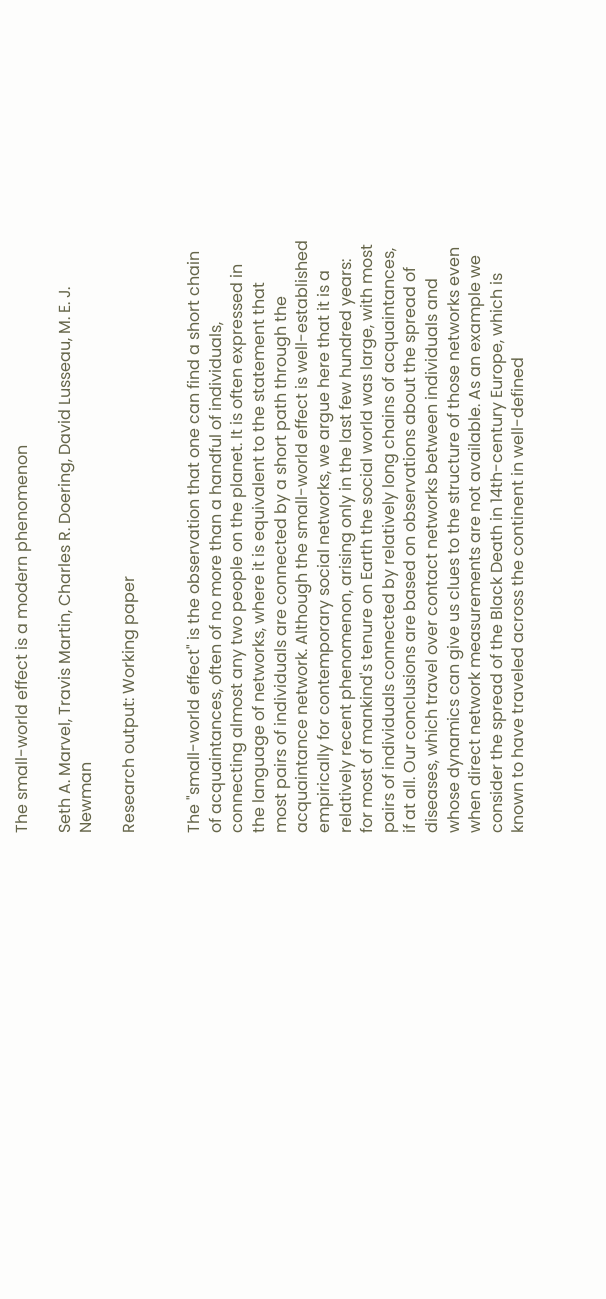The small-world effect is a modern phenomenon

Seth A. Marvel, Travis Martin, Charles R. Doering, David Lusseau, M. E. J. Newman

Research output: Working paper


The "small-world effect" is the observation that one can find a short chain of acquaintances, often of no more than a handful of individuals, connecting almost any two people on the planet. It is often expressed in the language of networks, where it is equivalent to the statement that most pairs of individuals are connected by a short path through the acquaintance network. Although the small-world effect is well-established empirically for contemporary social networks, we argue here that it is a relatively recent phenomenon, arising only in the last few hundred years: for most of mankind's tenure on Earth the social world was large, with most pairs of individuals connected by relatively long chains of acquaintances, if at all. Our conclusions are based on observations about the spread of diseases, which travel over contact networks between individuals and whose dynamics can give us clues to the structure of those networks even when direct network measurements are not available. As an example we consider the spread of the Black Death in 14th-century Europe, which is known to have traveled across the continent in well-defined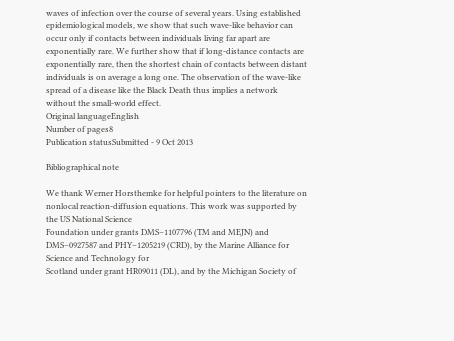waves of infection over the course of several years. Using established epidemiological models, we show that such wave-like behavior can occur only if contacts between individuals living far apart are exponentially rare. We further show that if long-distance contacts are exponentially rare, then the shortest chain of contacts between distant individuals is on average a long one. The observation of the wave-like spread of a disease like the Black Death thus implies a network without the small-world effect.
Original languageEnglish
Number of pages8
Publication statusSubmitted - 9 Oct 2013

Bibliographical note

We thank Werner Horsthemke for helpful pointers to the literature on nonlocal reaction-diffusion equations. This work was supported by the US National Science
Foundation under grants DMS–1107796 (TM and MEJN) and DMS–0927587 and PHY–1205219 (CRD), by the Marine Alliance for Science and Technology for
Scotland under grant HR09011 (DL), and by the Michigan Society of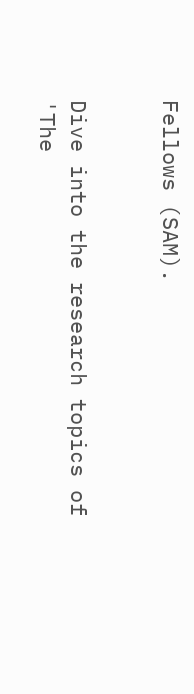Fellows (SAM).


Dive into the research topics of 'The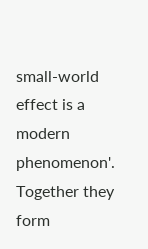small-world effect is a modern phenomenon'. Together they form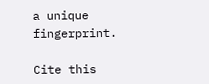a unique fingerprint.

Cite this